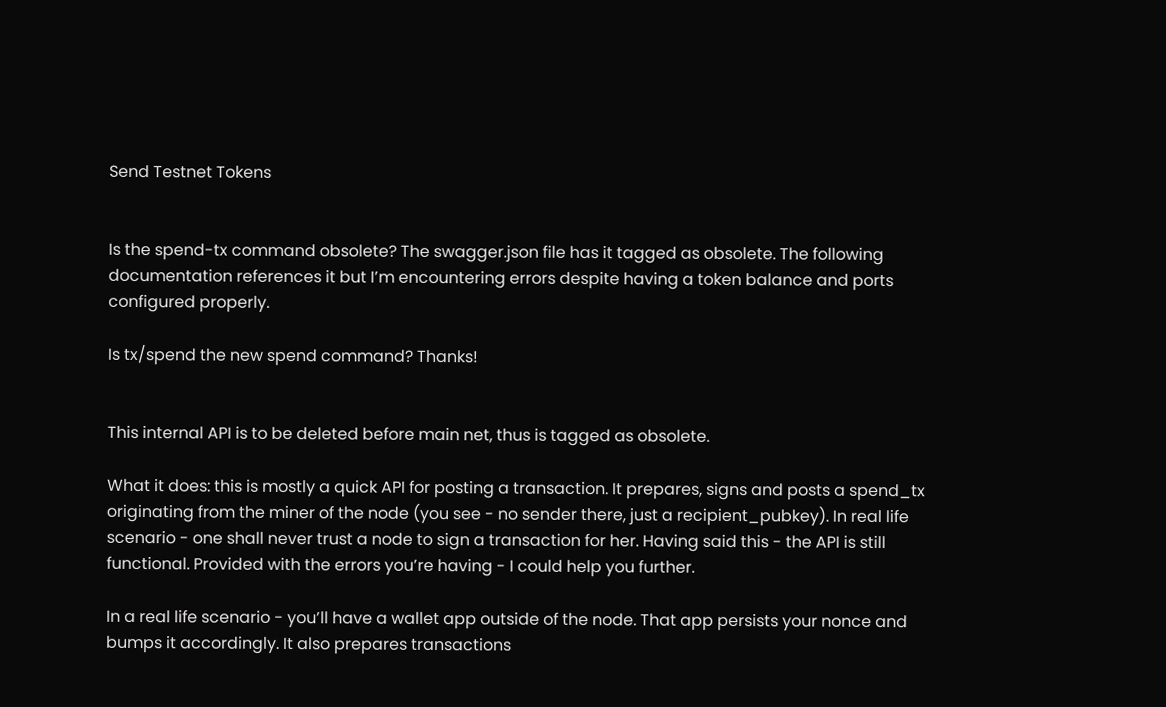Send Testnet Tokens


Is the spend-tx command obsolete? The swagger.json file has it tagged as obsolete. The following documentation references it but I’m encountering errors despite having a token balance and ports configured properly.

Is tx/spend the new spend command? Thanks!


This internal API is to be deleted before main net, thus is tagged as obsolete.

What it does: this is mostly a quick API for posting a transaction. It prepares, signs and posts a spend_tx
originating from the miner of the node (you see - no sender there, just a recipient_pubkey). In real life scenario - one shall never trust a node to sign a transaction for her. Having said this - the API is still functional. Provided with the errors you’re having - I could help you further.

In a real life scenario - you’ll have a wallet app outside of the node. That app persists your nonce and bumps it accordingly. It also prepares transactions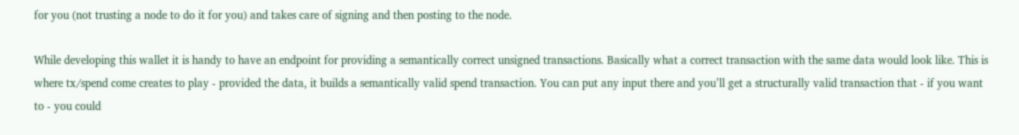for you (not trusting a node to do it for you) and takes care of signing and then posting to the node.

While developing this wallet it is handy to have an endpoint for providing a semantically correct unsigned transactions. Basically what a correct transaction with the same data would look like. This is where tx/spend come creates to play - provided the data, it builds a semantically valid spend transaction. You can put any input there and you’ll get a structurally valid transaction that - if you want to - you could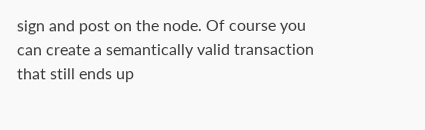sign and post on the node. Of course you can create a semantically valid transaction that still ends up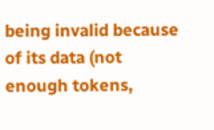being invalid because of its data (not enough tokens,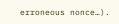erroneous nonce…).